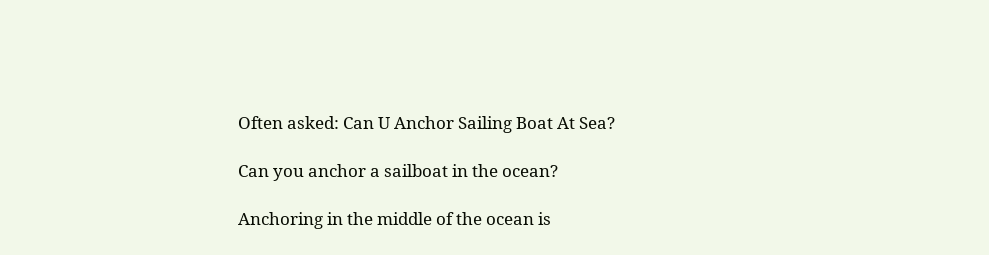Often asked: Can U Anchor Sailing Boat At Sea?

Can you anchor a sailboat in the ocean?

Anchoring in the middle of the ocean is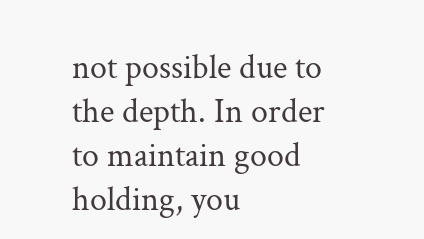not possible due to the depth. In order to maintain good holding, you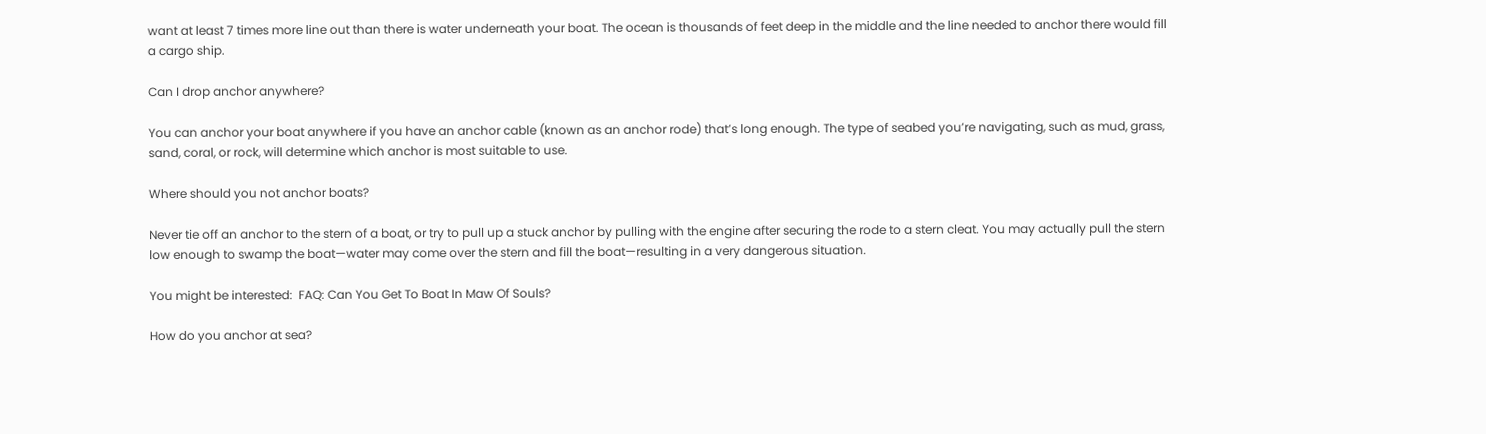want at least 7 times more line out than there is water underneath your boat. The ocean is thousands of feet deep in the middle and the line needed to anchor there would fill a cargo ship.

Can I drop anchor anywhere?

You can anchor your boat anywhere if you have an anchor cable (known as an anchor rode) that’s long enough. The type of seabed you’re navigating, such as mud, grass, sand, coral, or rock, will determine which anchor is most suitable to use.

Where should you not anchor boats?

Never tie off an anchor to the stern of a boat, or try to pull up a stuck anchor by pulling with the engine after securing the rode to a stern cleat. You may actually pull the stern low enough to swamp the boat—water may come over the stern and fill the boat—resulting in a very dangerous situation.

You might be interested:  FAQ: Can You Get To Boat In Maw Of Souls?

How do you anchor at sea?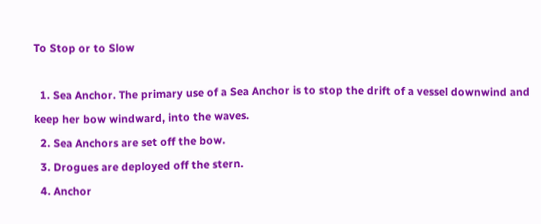To Stop or to Slow

  1. Sea Anchor. The primary use of a Sea Anchor is to stop the drift of a vessel downwind and keep her bow windward, into the waves.
  2. Sea Anchors are set off the bow.
  3. Drogues are deployed off the stern.
  4. Anchor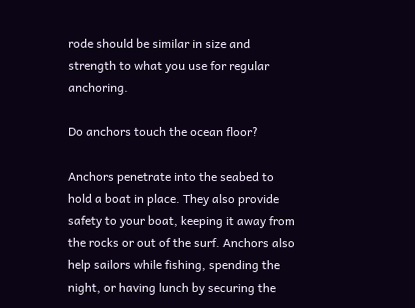rode should be similar in size and strength to what you use for regular anchoring.

Do anchors touch the ocean floor?

Anchors penetrate into the seabed to hold a boat in place. They also provide safety to your boat, keeping it away from the rocks or out of the surf. Anchors also help sailors while fishing, spending the night, or having lunch by securing the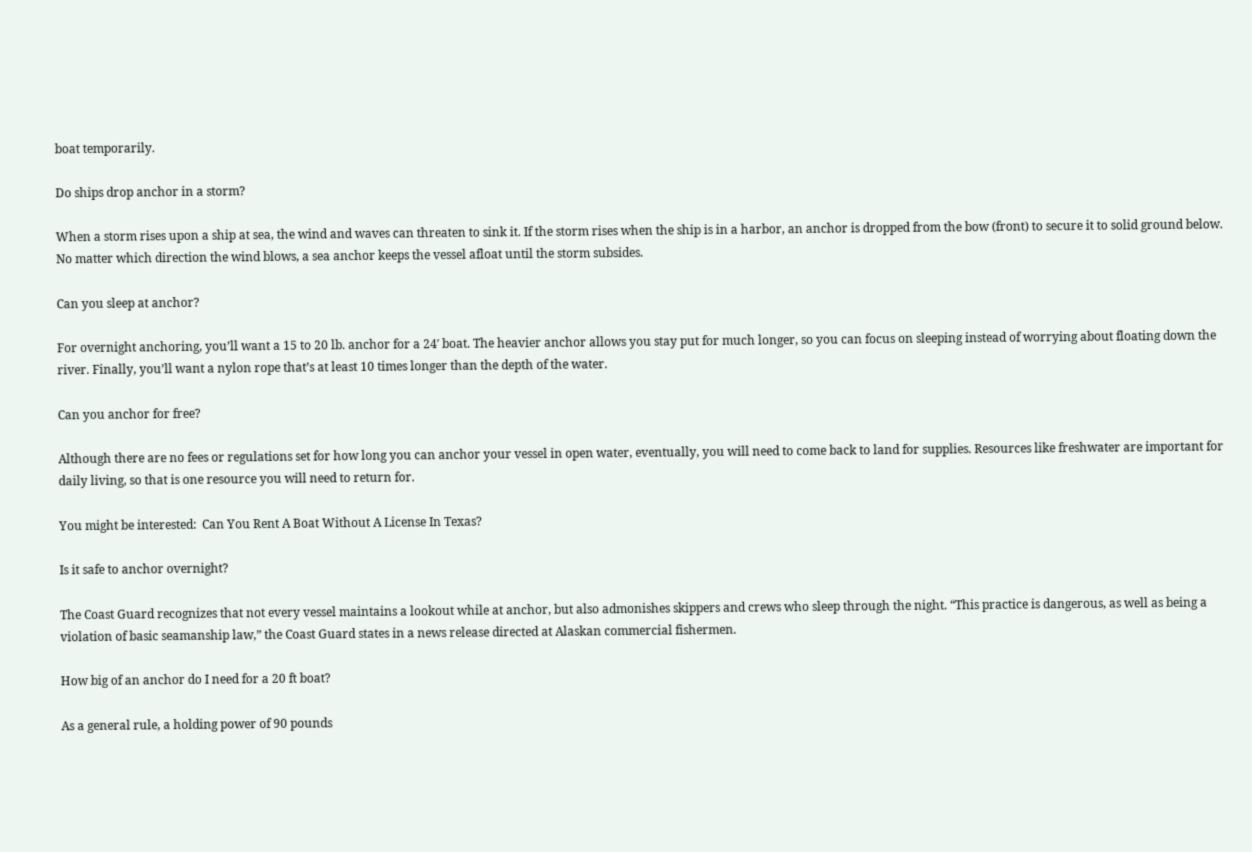boat temporarily.

Do ships drop anchor in a storm?

When a storm rises upon a ship at sea, the wind and waves can threaten to sink it. If the storm rises when the ship is in a harbor, an anchor is dropped from the bow (front) to secure it to solid ground below. No matter which direction the wind blows, a sea anchor keeps the vessel afloat until the storm subsides.

Can you sleep at anchor?

For overnight anchoring, you’ll want a 15 to 20 lb. anchor for a 24′ boat. The heavier anchor allows you stay put for much longer, so you can focus on sleeping instead of worrying about floating down the river. Finally, you’ll want a nylon rope that’s at least 10 times longer than the depth of the water.

Can you anchor for free?

Although there are no fees or regulations set for how long you can anchor your vessel in open water, eventually, you will need to come back to land for supplies. Resources like freshwater are important for daily living, so that is one resource you will need to return for.

You might be interested:  Can You Rent A Boat Without A License In Texas?

Is it safe to anchor overnight?

The Coast Guard recognizes that not every vessel maintains a lookout while at anchor, but also admonishes skippers and crews who sleep through the night. “This practice is dangerous, as well as being a violation of basic seamanship law,” the Coast Guard states in a news release directed at Alaskan commercial fishermen.

How big of an anchor do I need for a 20 ft boat?

As a general rule, a holding power of 90 pounds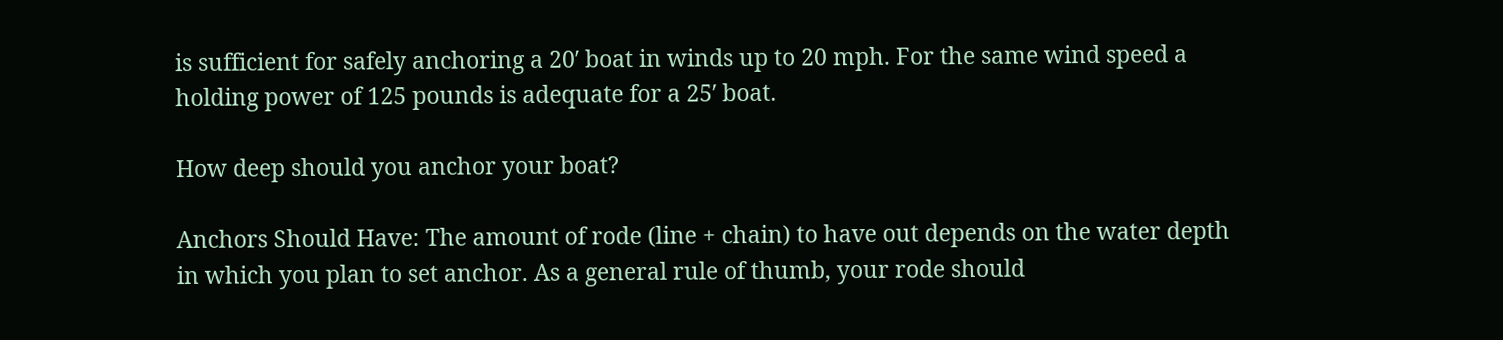is sufficient for safely anchoring a 20′ boat in winds up to 20 mph. For the same wind speed a holding power of 125 pounds is adequate for a 25′ boat.

How deep should you anchor your boat?

Anchors Should Have: The amount of rode (line + chain) to have out depends on the water depth in which you plan to set anchor. As a general rule of thumb, your rode should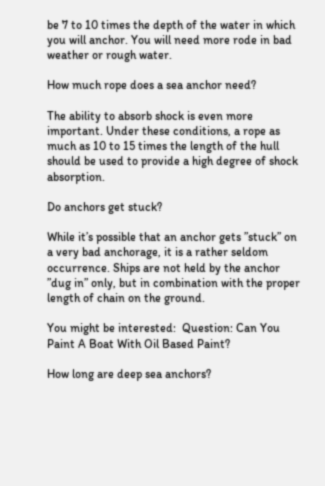be 7 to 10 times the depth of the water in which you will anchor. You will need more rode in bad weather or rough water.

How much rope does a sea anchor need?

The ability to absorb shock is even more important. Under these conditions, a rope as much as 10 to 15 times the length of the hull should be used to provide a high degree of shock absorption.

Do anchors get stuck?

While it’s possible that an anchor gets ”stuck” on a very bad anchorage, it is a rather seldom occurrence. Ships are not held by the anchor ”dug in” only, but in combination with the proper length of chain on the ground.

You might be interested:  Question: Can You Paint A Boat With Oil Based Paint?

How long are deep sea anchors?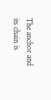The anchor and its chain is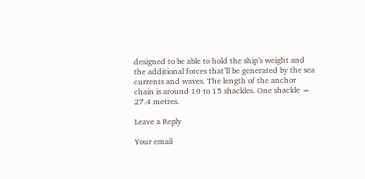designed to be able to hold the ship’s weight and the additional forces that’ll be generated by the sea currents and waves. The length of the anchor chain is around 10 to 15 shackles. One shackle = 27.4 metres.

Leave a Reply

Your email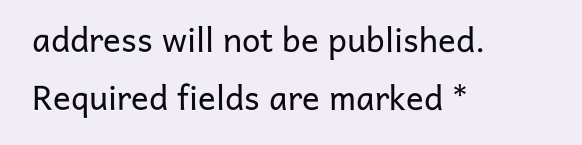address will not be published. Required fields are marked *